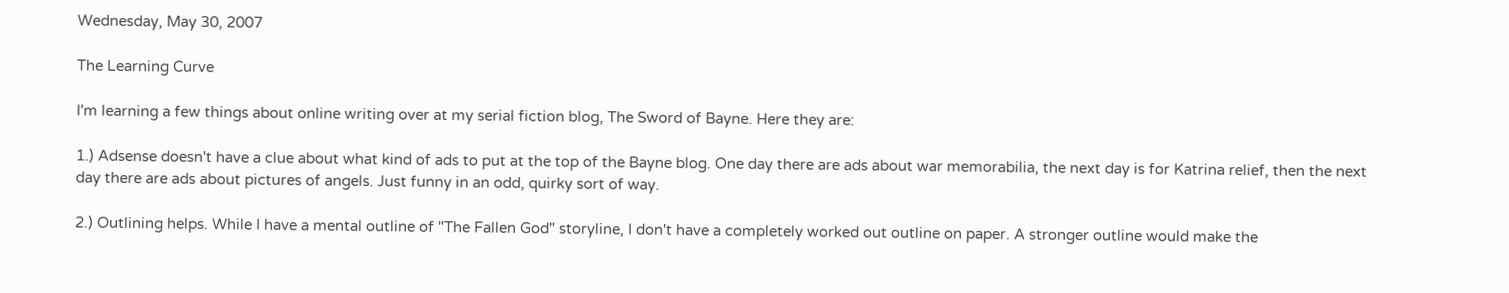Wednesday, May 30, 2007

The Learning Curve

I'm learning a few things about online writing over at my serial fiction blog, The Sword of Bayne. Here they are:

1.) Adsense doesn't have a clue about what kind of ads to put at the top of the Bayne blog. One day there are ads about war memorabilia, the next day is for Katrina relief, then the next day there are ads about pictures of angels. Just funny in an odd, quirky sort of way.

2.) Outlining helps. While I have a mental outline of "The Fallen God" storyline, I don't have a completely worked out outline on paper. A stronger outline would make the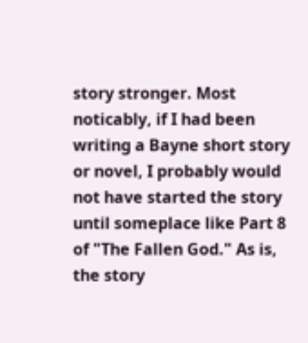story stronger. Most noticably, if I had been writing a Bayne short story or novel, I probably would not have started the story until someplace like Part 8 of "The Fallen God." As is, the story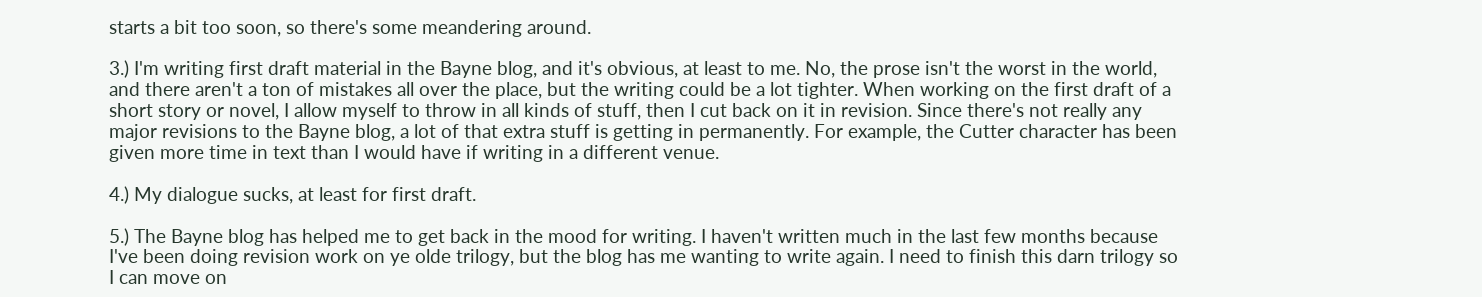starts a bit too soon, so there's some meandering around.

3.) I'm writing first draft material in the Bayne blog, and it's obvious, at least to me. No, the prose isn't the worst in the world, and there aren't a ton of mistakes all over the place, but the writing could be a lot tighter. When working on the first draft of a short story or novel, I allow myself to throw in all kinds of stuff, then I cut back on it in revision. Since there's not really any major revisions to the Bayne blog, a lot of that extra stuff is getting in permanently. For example, the Cutter character has been given more time in text than I would have if writing in a different venue.

4.) My dialogue sucks, at least for first draft.

5.) The Bayne blog has helped me to get back in the mood for writing. I haven't written much in the last few months because I've been doing revision work on ye olde trilogy, but the blog has me wanting to write again. I need to finish this darn trilogy so I can move on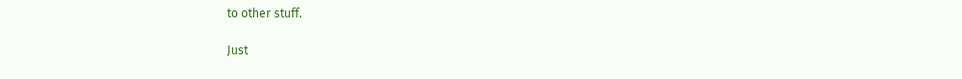to other stuff.

Just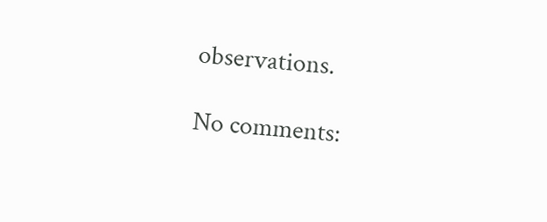observations.

No comments: